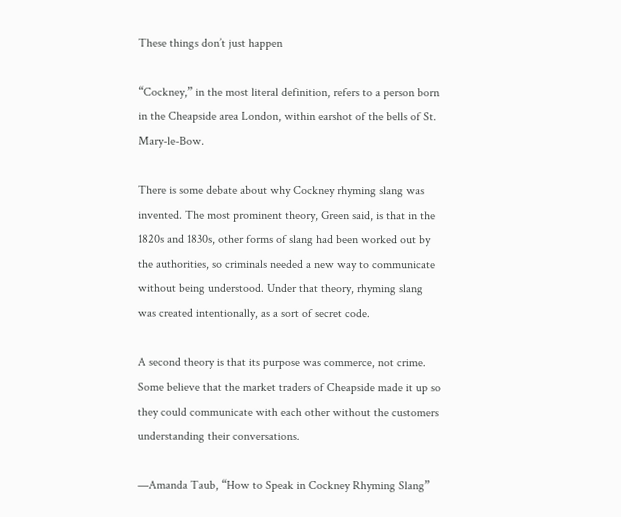These things don’t just happen

“Cockney,” in the most literal definition, refers to a person born in the Cheapside area London, within earshot of the bells of St. Mary-le-Bow.

There is some debate about why Cockney rhyming slang was invented. The most prominent theory, Green said, is that in the 1820s and 1830s, other forms of slang had been worked out by the authorities, so criminals needed a new way to communicate without being understood. Under that theory, rhyming slang was created intentionally, as a sort of secret code.

A second theory is that its purpose was commerce, not crime. Some believe that the market traders of Cheapside made it up so they could communicate with each other without the customers understanding their conversations.

—Amanda Taub, “How to Speak in Cockney Rhyming Slang”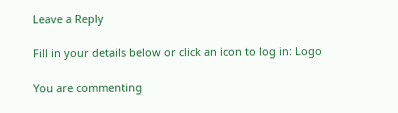Leave a Reply

Fill in your details below or click an icon to log in: Logo

You are commenting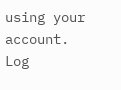using your account. Log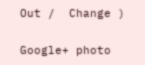Out /  Change )

Google+ photo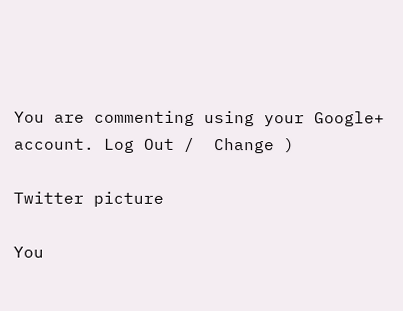You are commenting using your Google+ account. Log Out /  Change )

Twitter picture

You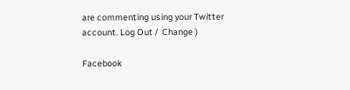are commenting using your Twitter account. Log Out /  Change )

Facebook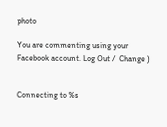photo

You are commenting using your Facebook account. Log Out /  Change )


Connecting to %s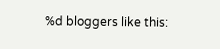%d bloggers like this: